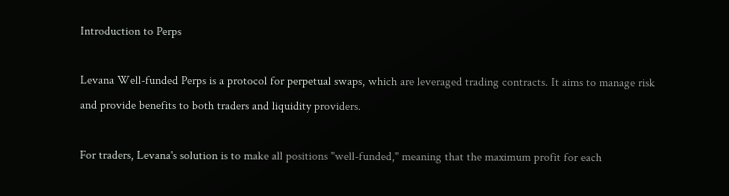Introduction to Perps

Levana Well-funded Perps is a protocol for perpetual swaps, which are leveraged trading contracts. It aims to manage risk and provide benefits to both traders and liquidity providers.

For traders, Levana's solution is to make all positions "well-funded," meaning that the maximum profit for each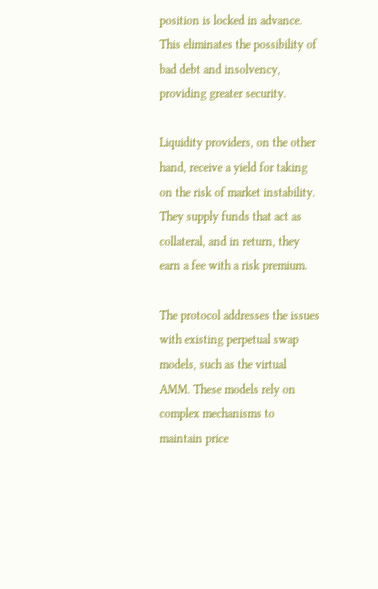position is locked in advance. This eliminates the possibility of bad debt and insolvency, providing greater security.

Liquidity providers, on the other hand, receive a yield for taking on the risk of market instability. They supply funds that act as collateral, and in return, they earn a fee with a risk premium.

The protocol addresses the issues with existing perpetual swap models, such as the virtual AMM. These models rely on complex mechanisms to maintain price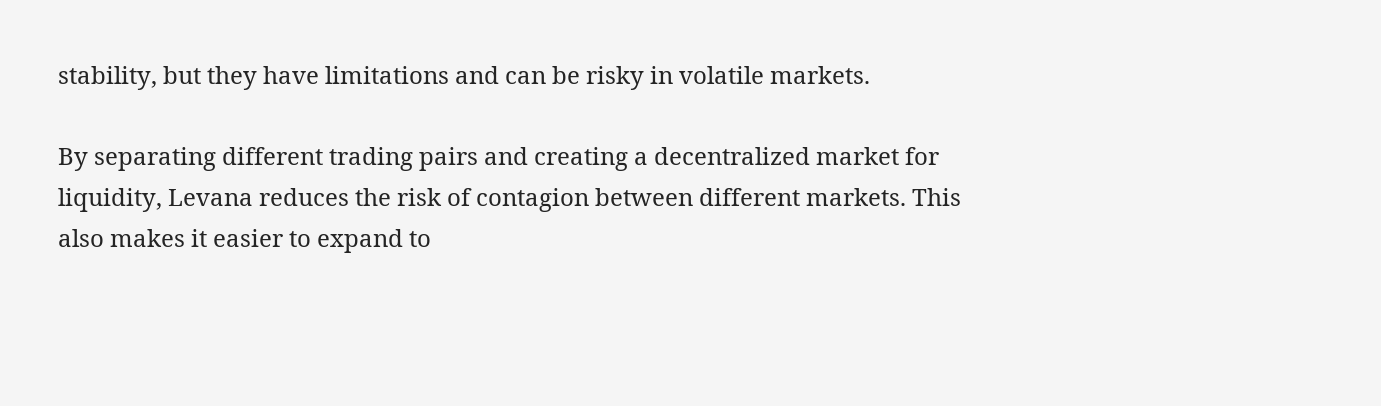stability, but they have limitations and can be risky in volatile markets.

By separating different trading pairs and creating a decentralized market for liquidity, Levana reduces the risk of contagion between different markets. This also makes it easier to expand to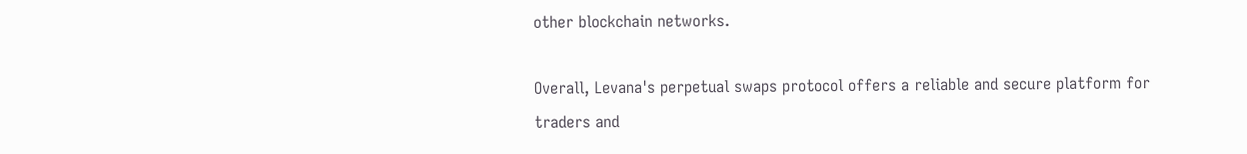other blockchain networks.

Overall, Levana's perpetual swaps protocol offers a reliable and secure platform for traders and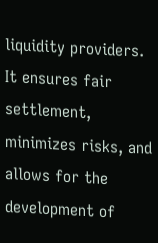liquidity providers. It ensures fair settlement, minimizes risks, and allows for the development of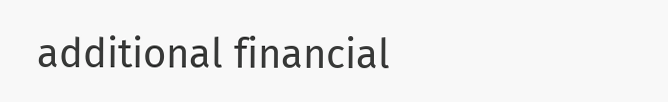additional financial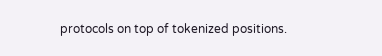protocols on top of tokenized positions.